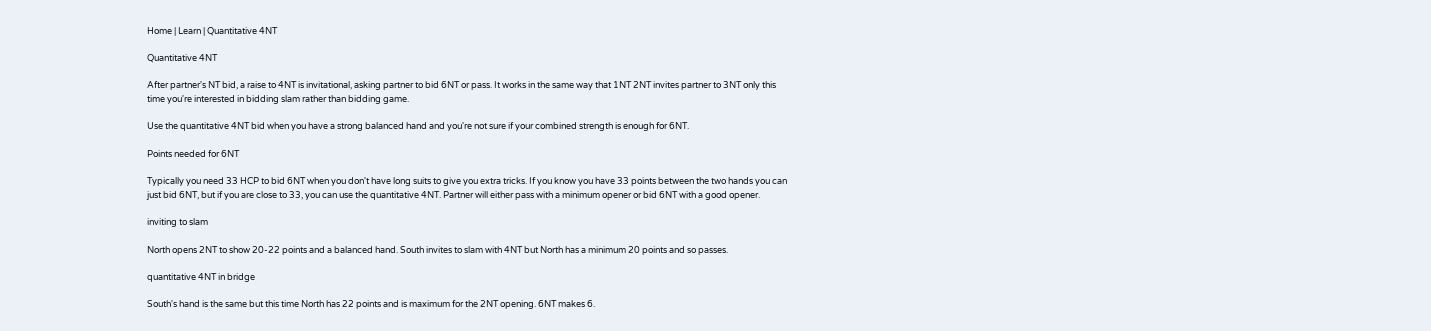Home | Learn | Quantitative 4NT

Quantitative 4NT

After partner's NT bid, a raise to 4NT is invitational, asking partner to bid 6NT or pass. It works in the same way that 1NT 2NT invites partner to 3NT only this time you're interested in bidding slam rather than bidding game.

Use the quantitative 4NT bid when you have a strong balanced hand and you're not sure if your combined strength is enough for 6NT.

Points needed for 6NT

Typically you need 33 HCP to bid 6NT when you don't have long suits to give you extra tricks. If you know you have 33 points between the two hands you can just bid 6NT, but if you are close to 33, you can use the quantitative 4NT. Partner will either pass with a minimum opener or bid 6NT with a good opener.

inviting to slam

North opens 2NT to show 20-22 points and a balanced hand. South invites to slam with 4NT but North has a minimum 20 points and so passes.

quantitative 4NT in bridge

South's hand is the same but this time North has 22 points and is maximum for the 2NT opening. 6NT makes 6.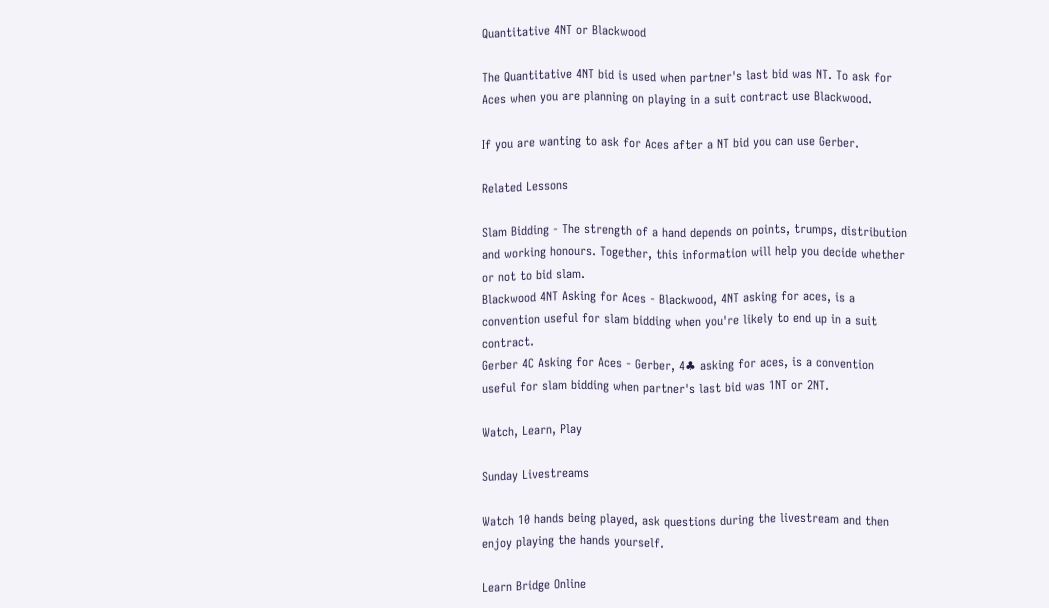Quantitative 4NT or Blackwood

The Quantitative 4NT bid is used when partner's last bid was NT. To ask for Aces when you are planning on playing in a suit contract use Blackwood.

If you are wanting to ask for Aces after a NT bid you can use Gerber.

Related Lessons

Slam Bidding - The strength of a hand depends on points, trumps, distribution and working honours. Together, this information will help you decide whether or not to bid slam.
Blackwood 4NT Asking for Aces - Blackwood, 4NT asking for aces, is a convention useful for slam bidding when you're likely to end up in a suit contract.
Gerber 4C Asking for Aces - Gerber, 4♣ asking for aces, is a convention useful for slam bidding when partner's last bid was 1NT or 2NT.

Watch, Learn, Play

Sunday Livestreams

Watch 10 hands being played, ask questions during the livestream and then enjoy playing the hands yourself.

Learn Bridge Online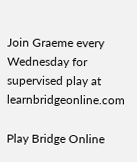Join Graeme every Wednesday for supervised play at learnbridgeonline.com

Play Bridge Online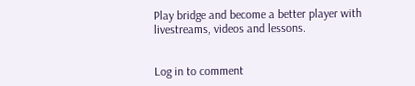Play bridge and become a better player with livestreams, videos and lessons.


Log in to comment